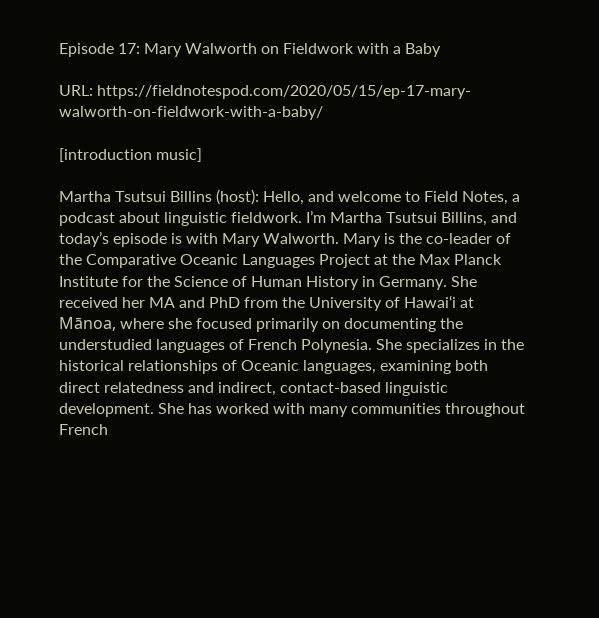Episode 17: Mary Walworth on Fieldwork with a Baby

URL: https://fieldnotespod.com/2020/05/15/ep-17-mary-walworth-on-fieldwork-with-a-baby/

[introduction music]

Martha Tsutsui Billins (host): Hello, and welcome to Field Notes, a podcast about linguistic fieldwork. I’m Martha Tsutsui Billins, and today’s episode is with Mary Walworth. Mary is the co-leader of the Comparative Oceanic Languages Project at the Max Planck Institute for the Science of Human History in Germany. She received her MA and PhD from the University of Hawai‘i at Mānoa, where she focused primarily on documenting the understudied languages of French Polynesia. She specializes in the historical relationships of Oceanic languages, examining both direct relatedness and indirect, contact-based linguistic development. She has worked with many communities throughout French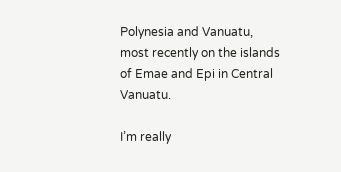Polynesia and Vanuatu, most recently on the islands of Emae and Epi in Central Vanuatu.

I’m really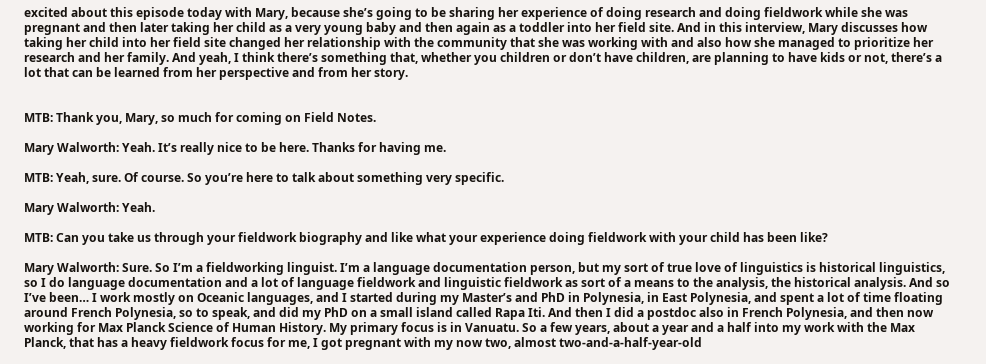excited about this episode today with Mary, because she’s going to be sharing her experience of doing research and doing fieldwork while she was pregnant and then later taking her child as a very young baby and then again as a toddler into her field site. And in this interview, Mary discusses how taking her child into her field site changed her relationship with the community that she was working with and also how she managed to prioritize her research and her family. And yeah, I think there’s something that, whether you children or don’t have children, are planning to have kids or not, there’s a lot that can be learned from her perspective and from her story.


MTB: Thank you, Mary, so much for coming on Field Notes.

Mary Walworth: Yeah. It’s really nice to be here. Thanks for having me.

MTB: Yeah, sure. Of course. So you’re here to talk about something very specific.

Mary Walworth: Yeah.

MTB: Can you take us through your fieldwork biography and like what your experience doing fieldwork with your child has been like?

Mary Walworth: Sure. So I’m a fieldworking linguist. I’m a language documentation person, but my sort of true love of linguistics is historical linguistics, so I do language documentation and a lot of language fieldwork and linguistic fieldwork as sort of a means to the analysis, the historical analysis. And so I’ve been… I work mostly on Oceanic languages, and I started during my Master’s and PhD in Polynesia, in East Polynesia, and spent a lot of time floating around French Polynesia, so to speak, and did my PhD on a small island called Rapa Iti. And then I did a postdoc also in French Polynesia, and then now working for Max Planck Science of Human History. My primary focus is in Vanuatu. So a few years, about a year and a half into my work with the Max Planck, that has a heavy fieldwork focus for me, I got pregnant with my now two, almost two-and-a-half-year-old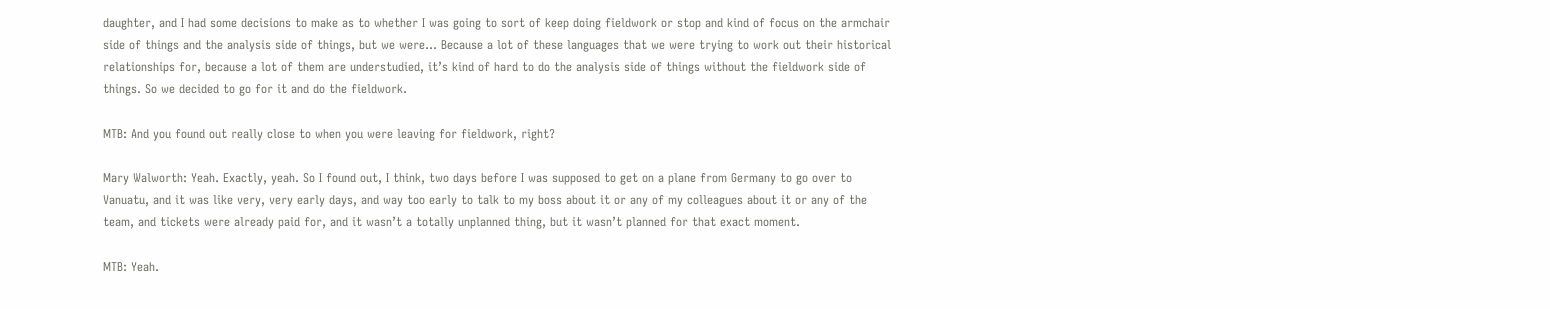daughter, and I had some decisions to make as to whether I was going to sort of keep doing fieldwork or stop and kind of focus on the armchair side of things and the analysis side of things, but we were… Because a lot of these languages that we were trying to work out their historical relationships for, because a lot of them are understudied, it’s kind of hard to do the analysis side of things without the fieldwork side of things. So we decided to go for it and do the fieldwork.

MTB: And you found out really close to when you were leaving for fieldwork, right?

Mary Walworth: Yeah. Exactly, yeah. So I found out, I think, two days before I was supposed to get on a plane from Germany to go over to Vanuatu, and it was like very, very early days, and way too early to talk to my boss about it or any of my colleagues about it or any of the team, and tickets were already paid for, and it wasn’t a totally unplanned thing, but it wasn’t planned for that exact moment.

MTB: Yeah.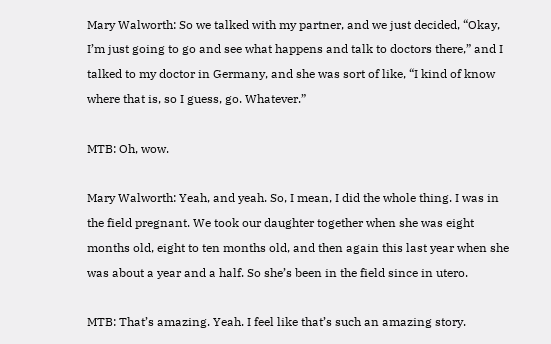Mary Walworth: So we talked with my partner, and we just decided, “Okay, I’m just going to go and see what happens and talk to doctors there,” and I talked to my doctor in Germany, and she was sort of like, “I kind of know where that is, so I guess, go. Whatever.”

MTB: Oh, wow.

Mary Walworth: Yeah, and yeah. So, I mean, I did the whole thing. I was in the field pregnant. We took our daughter together when she was eight months old, eight to ten months old, and then again this last year when she was about a year and a half. So she’s been in the field since in utero.

MTB: That’s amazing. Yeah. I feel like that’s such an amazing story.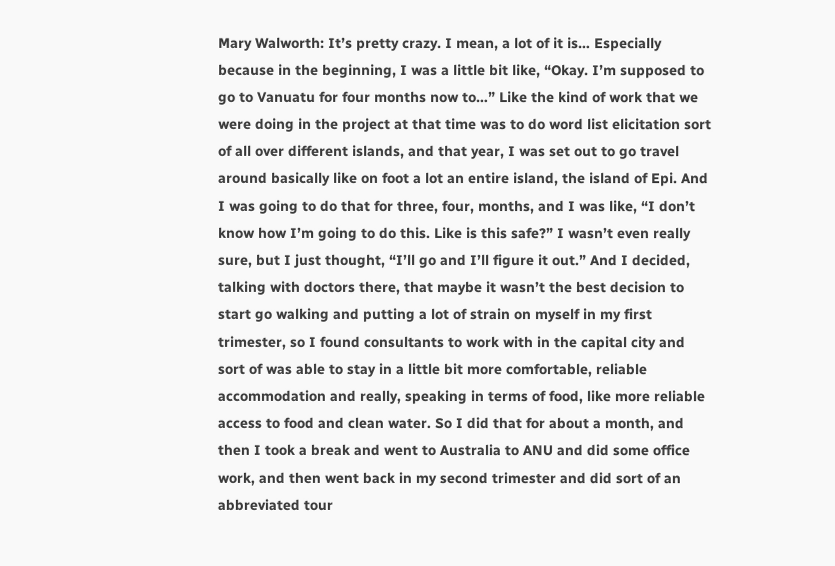Mary Walworth: It’s pretty crazy. I mean, a lot of it is… Especially because in the beginning, I was a little bit like, “Okay. I’m supposed to go to Vanuatu for four months now to…” Like the kind of work that we were doing in the project at that time was to do word list elicitation sort of all over different islands, and that year, I was set out to go travel around basically like on foot a lot an entire island, the island of Epi. And I was going to do that for three, four, months, and I was like, “I don’t know how I’m going to do this. Like is this safe?” I wasn’t even really sure, but I just thought, “I’ll go and I’ll figure it out.” And I decided, talking with doctors there, that maybe it wasn’t the best decision to start go walking and putting a lot of strain on myself in my first trimester, so I found consultants to work with in the capital city and sort of was able to stay in a little bit more comfortable, reliable accommodation and really, speaking in terms of food, like more reliable access to food and clean water. So I did that for about a month, and then I took a break and went to Australia to ANU and did some office work, and then went back in my second trimester and did sort of an abbreviated tour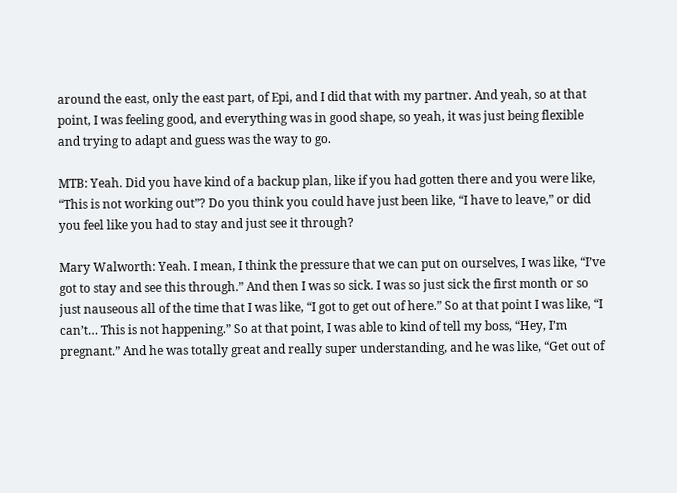around the east, only the east part, of Epi, and I did that with my partner. And yeah, so at that point, I was feeling good, and everything was in good shape, so yeah, it was just being flexible and trying to adapt and guess was the way to go.

MTB: Yeah. Did you have kind of a backup plan, like if you had gotten there and you were like, “This is not working out”? Do you think you could have just been like, “I have to leave,” or did you feel like you had to stay and just see it through?

Mary Walworth: Yeah. I mean, I think the pressure that we can put on ourselves, I was like, “I’ve got to stay and see this through.” And then I was so sick. I was so just sick the first month or so just nauseous all of the time that I was like, “I got to get out of here.” So at that point I was like, “I can’t… This is not happening.” So at that point, I was able to kind of tell my boss, “Hey, I’m pregnant.” And he was totally great and really super understanding, and he was like, “Get out of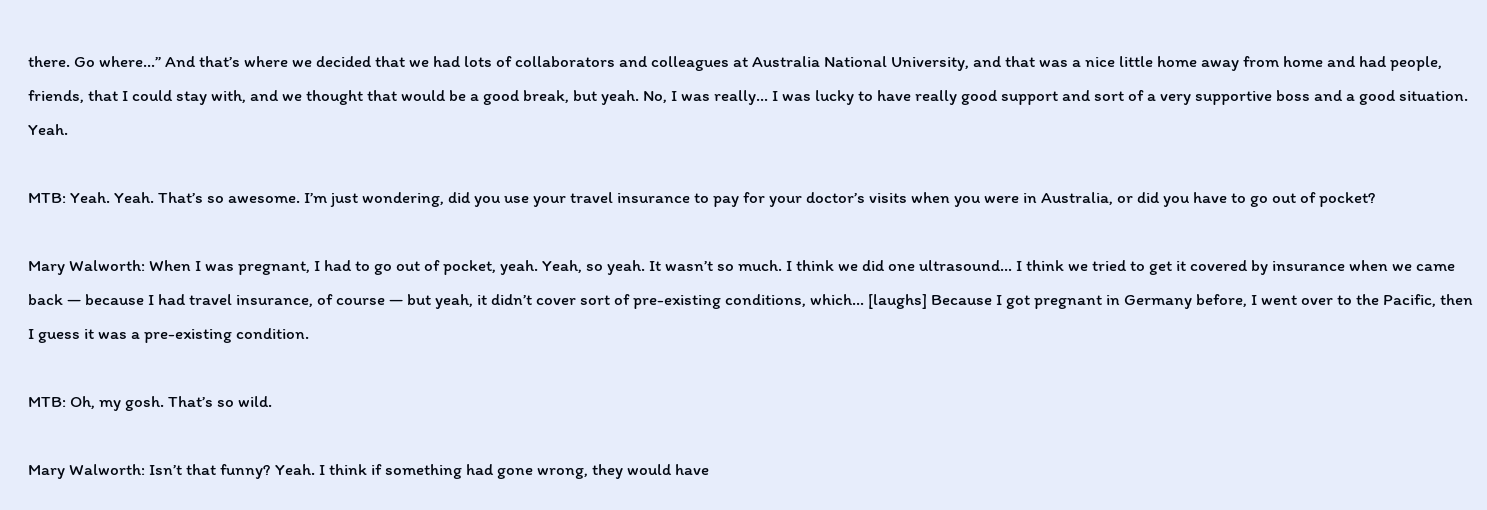there. Go where…” And that’s where we decided that we had lots of collaborators and colleagues at Australia National University, and that was a nice little home away from home and had people, friends, that I could stay with, and we thought that would be a good break, but yeah. No, I was really… I was lucky to have really good support and sort of a very supportive boss and a good situation. Yeah.

MTB: Yeah. Yeah. That’s so awesome. I’m just wondering, did you use your travel insurance to pay for your doctor’s visits when you were in Australia, or did you have to go out of pocket?

Mary Walworth: When I was pregnant, I had to go out of pocket, yeah. Yeah, so yeah. It wasn’t so much. I think we did one ultrasound… I think we tried to get it covered by insurance when we came back — because I had travel insurance, of course — but yeah, it didn’t cover sort of pre-existing conditions, which… [laughs] Because I got pregnant in Germany before, I went over to the Pacific, then I guess it was a pre-existing condition.

MTB: Oh, my gosh. That’s so wild.

Mary Walworth: Isn’t that funny? Yeah. I think if something had gone wrong, they would have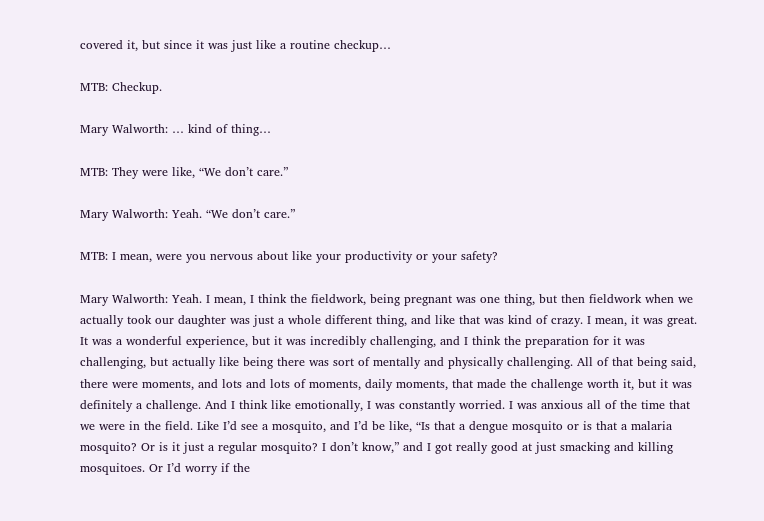covered it, but since it was just like a routine checkup…

MTB: Checkup.

Mary Walworth: … kind of thing…

MTB: They were like, “We don’t care.”

Mary Walworth: Yeah. “We don’t care.”

MTB: I mean, were you nervous about like your productivity or your safety?

Mary Walworth: Yeah. I mean, I think the fieldwork, being pregnant was one thing, but then fieldwork when we actually took our daughter was just a whole different thing, and like that was kind of crazy. I mean, it was great. It was a wonderful experience, but it was incredibly challenging, and I think the preparation for it was challenging, but actually like being there was sort of mentally and physically challenging. All of that being said, there were moments, and lots and lots of moments, daily moments, that made the challenge worth it, but it was definitely a challenge. And I think like emotionally, I was constantly worried. I was anxious all of the time that we were in the field. Like I’d see a mosquito, and I’d be like, “Is that a dengue mosquito or is that a malaria mosquito? Or is it just a regular mosquito? I don’t know,” and I got really good at just smacking and killing mosquitoes. Or I’d worry if the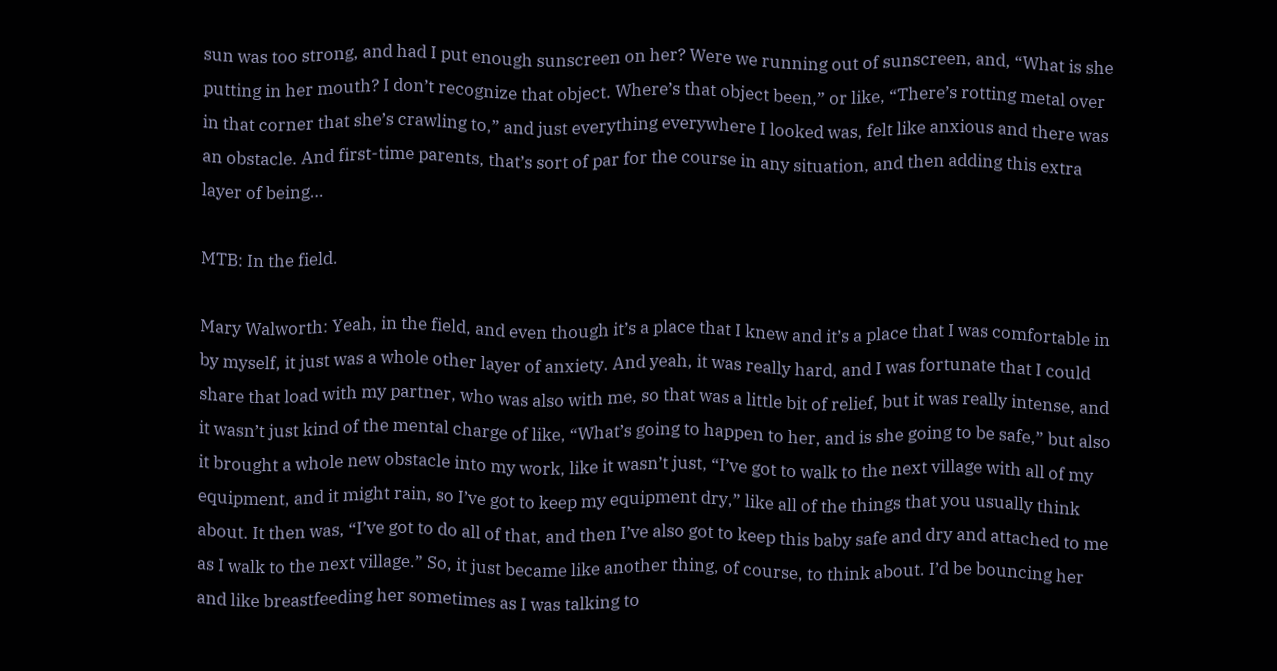sun was too strong, and had I put enough sunscreen on her? Were we running out of sunscreen, and, “What is she putting in her mouth? I don’t recognize that object. Where’s that object been,” or like, “There’s rotting metal over in that corner that she’s crawling to,” and just everything everywhere I looked was, felt like anxious and there was an obstacle. And first-time parents, that’s sort of par for the course in any situation, and then adding this extra layer of being…

MTB: In the field.

Mary Walworth: Yeah, in the field, and even though it’s a place that I knew and it’s a place that I was comfortable in by myself, it just was a whole other layer of anxiety. And yeah, it was really hard, and I was fortunate that I could share that load with my partner, who was also with me, so that was a little bit of relief, but it was really intense, and it wasn’t just kind of the mental charge of like, “What’s going to happen to her, and is she going to be safe,” but also it brought a whole new obstacle into my work, like it wasn’t just, “I’ve got to walk to the next village with all of my equipment, and it might rain, so I’ve got to keep my equipment dry,” like all of the things that you usually think about. It then was, “I’ve got to do all of that, and then I’ve also got to keep this baby safe and dry and attached to me as I walk to the next village.” So, it just became like another thing, of course, to think about. I’d be bouncing her and like breastfeeding her sometimes as I was talking to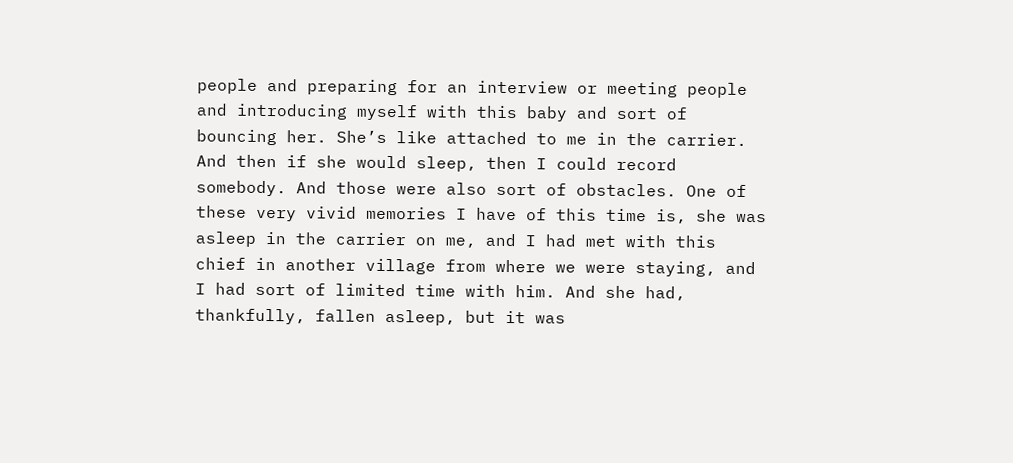people and preparing for an interview or meeting people and introducing myself with this baby and sort of bouncing her. She’s like attached to me in the carrier. And then if she would sleep, then I could record somebody. And those were also sort of obstacles. One of these very vivid memories I have of this time is, she was asleep in the carrier on me, and I had met with this chief in another village from where we were staying, and I had sort of limited time with him. And she had, thankfully, fallen asleep, but it was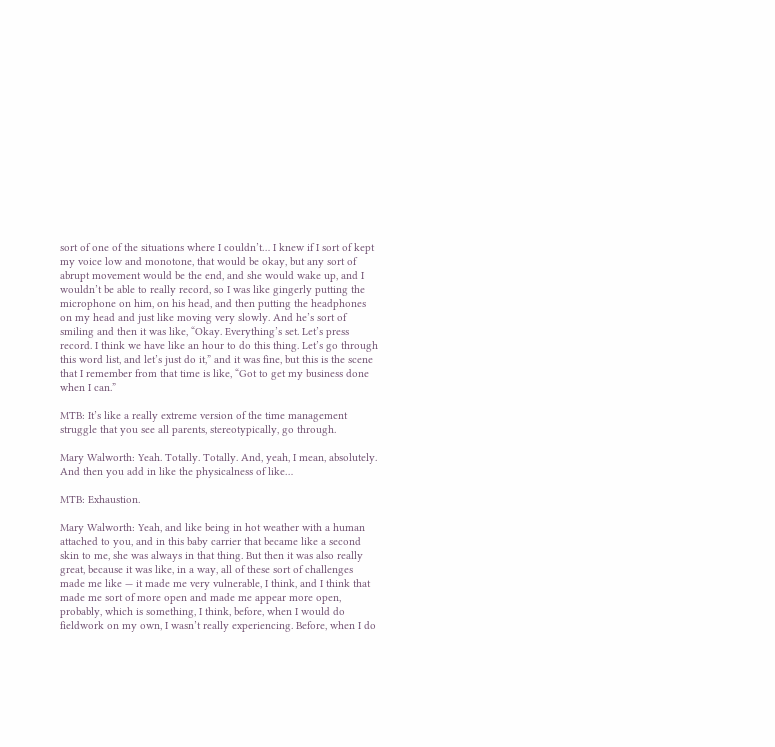sort of one of the situations where I couldn’t… I knew if I sort of kept my voice low and monotone, that would be okay, but any sort of abrupt movement would be the end, and she would wake up, and I wouldn’t be able to really record, so I was like gingerly putting the microphone on him, on his head, and then putting the headphones on my head and just like moving very slowly. And he’s sort of smiling and then it was like, “Okay. Everything’s set. Let’s press record. I think we have like an hour to do this thing. Let’s go through this word list, and let’s just do it,” and it was fine, but this is the scene that I remember from that time is like, “Got to get my business done when I can.”

MTB: It’s like a really extreme version of the time management struggle that you see all parents, stereotypically, go through.

Mary Walworth: Yeah. Totally. Totally. And, yeah, I mean, absolutely. And then you add in like the physicalness of like…

MTB: Exhaustion.

Mary Walworth: Yeah, and like being in hot weather with a human attached to you, and in this baby carrier that became like a second skin to me, she was always in that thing. But then it was also really great, because it was like, in a way, all of these sort of challenges made me like — it made me very vulnerable, I think, and I think that made me sort of more open and made me appear more open, probably, which is something, I think, before, when I would do fieldwork on my own, I wasn’t really experiencing. Before, when I do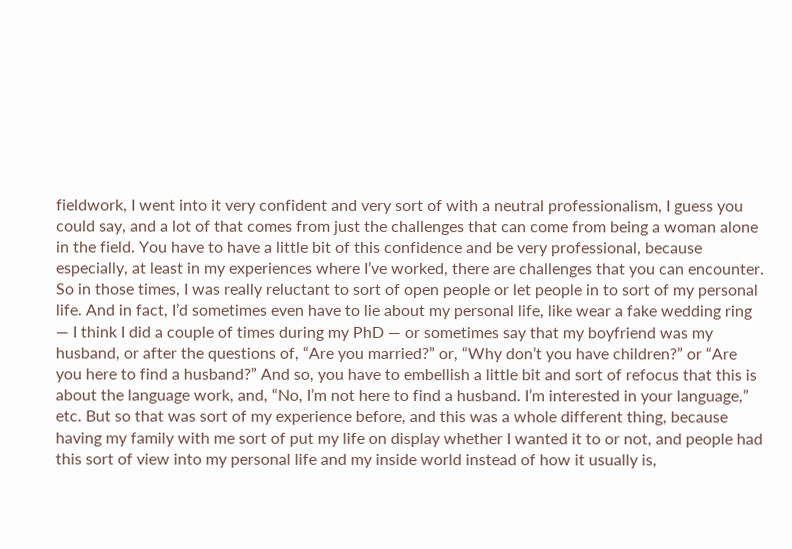fieldwork, I went into it very confident and very sort of with a neutral professionalism, I guess you could say, and a lot of that comes from just the challenges that can come from being a woman alone in the field. You have to have a little bit of this confidence and be very professional, because especially, at least in my experiences where I’ve worked, there are challenges that you can encounter. So in those times, I was really reluctant to sort of open people or let people in to sort of my personal life. And in fact, I’d sometimes even have to lie about my personal life, like wear a fake wedding ring — I think I did a couple of times during my PhD — or sometimes say that my boyfriend was my husband, or after the questions of, “Are you married?” or, “Why don’t you have children?” or “Are you here to find a husband?” And so, you have to embellish a little bit and sort of refocus that this is about the language work, and, “No, I’m not here to find a husband. I’m interested in your language,” etc. But so that was sort of my experience before, and this was a whole different thing, because having my family with me sort of put my life on display whether I wanted it to or not, and people had this sort of view into my personal life and my inside world instead of how it usually is,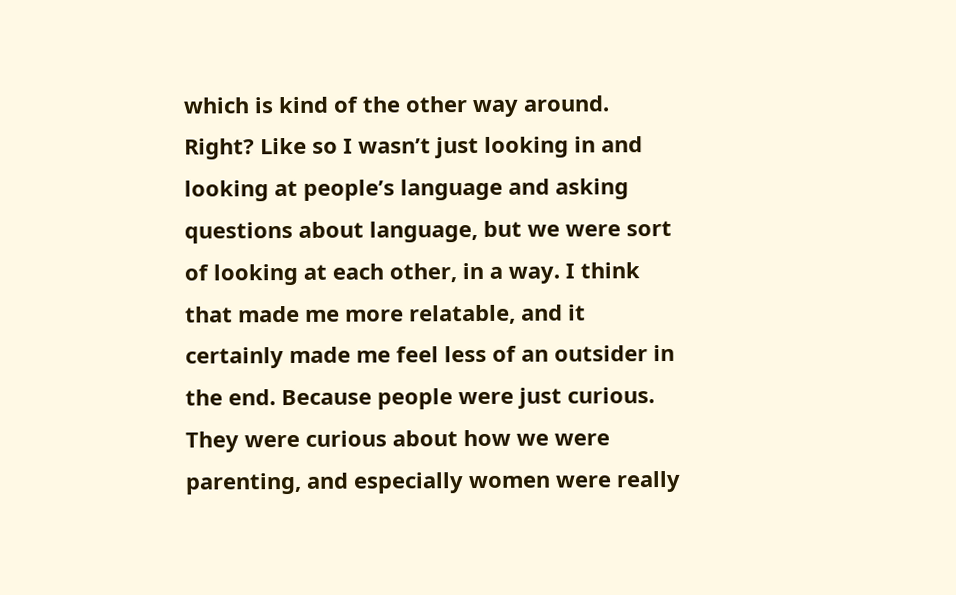which is kind of the other way around. Right? Like so I wasn’t just looking in and looking at people’s language and asking questions about language, but we were sort of looking at each other, in a way. I think that made me more relatable, and it certainly made me feel less of an outsider in the end. Because people were just curious. They were curious about how we were parenting, and especially women were really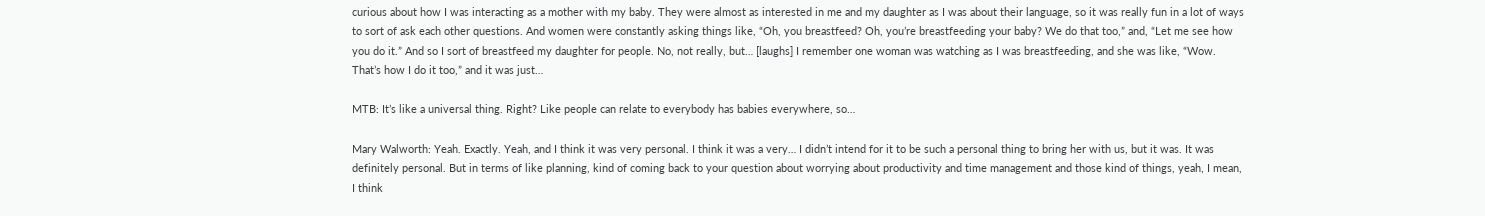curious about how I was interacting as a mother with my baby. They were almost as interested in me and my daughter as I was about their language, so it was really fun in a lot of ways to sort of ask each other questions. And women were constantly asking things like, “Oh, you breastfeed? Oh, you’re breastfeeding your baby? We do that too,” and, “Let me see how you do it.” And so I sort of breastfeed my daughter for people. No, not really, but… [laughs] I remember one woman was watching as I was breastfeeding, and she was like, “Wow. That’s how I do it too,” and it was just…

MTB: It’s like a universal thing. Right? Like people can relate to everybody has babies everywhere, so…

Mary Walworth: Yeah. Exactly. Yeah, and I think it was very personal. I think it was a very… I didn’t intend for it to be such a personal thing to bring her with us, but it was. It was definitely personal. But in terms of like planning, kind of coming back to your question about worrying about productivity and time management and those kind of things, yeah, I mean, I think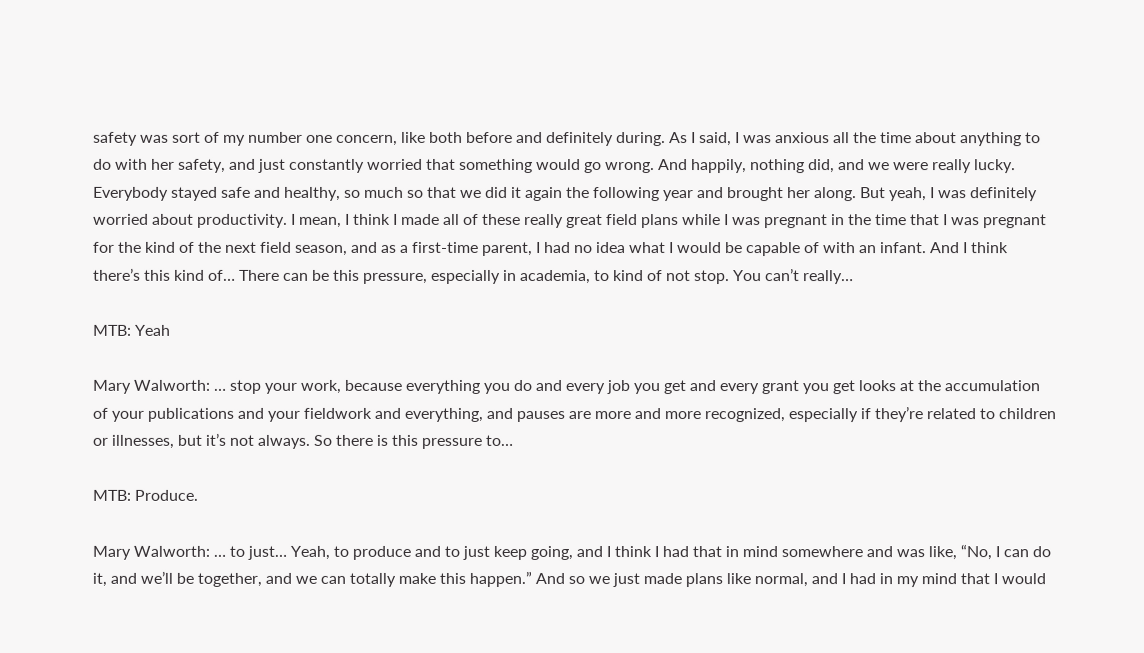safety was sort of my number one concern, like both before and definitely during. As I said, I was anxious all the time about anything to do with her safety, and just constantly worried that something would go wrong. And happily, nothing did, and we were really lucky. Everybody stayed safe and healthy, so much so that we did it again the following year and brought her along. But yeah, I was definitely worried about productivity. I mean, I think I made all of these really great field plans while I was pregnant in the time that I was pregnant for the kind of the next field season, and as a first-time parent, I had no idea what I would be capable of with an infant. And I think there’s this kind of… There can be this pressure, especially in academia, to kind of not stop. You can’t really…

MTB: Yeah

Mary Walworth: … stop your work, because everything you do and every job you get and every grant you get looks at the accumulation of your publications and your fieldwork and everything, and pauses are more and more recognized, especially if they’re related to children or illnesses, but it’s not always. So there is this pressure to…

MTB: Produce.

Mary Walworth: … to just… Yeah, to produce and to just keep going, and I think I had that in mind somewhere and was like, “No, I can do it, and we’ll be together, and we can totally make this happen.” And so we just made plans like normal, and I had in my mind that I would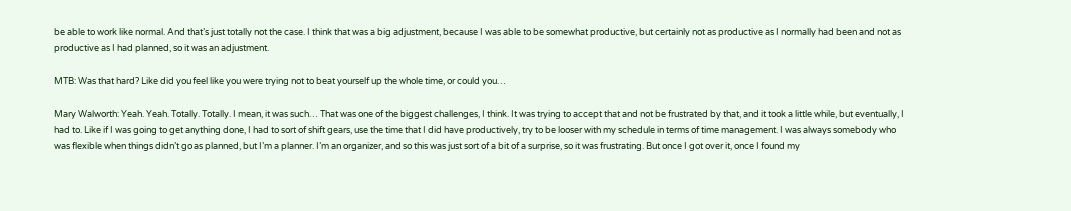be able to work like normal. And that’s just totally not the case. I think that was a big adjustment, because I was able to be somewhat productive, but certainly not as productive as I normally had been and not as productive as I had planned, so it was an adjustment.

MTB: Was that hard? Like did you feel like you were trying not to beat yourself up the whole time, or could you…

Mary Walworth: Yeah. Yeah. Totally. Totally. I mean, it was such… That was one of the biggest challenges, I think. It was trying to accept that and not be frustrated by that, and it took a little while, but eventually, I had to. Like if I was going to get anything done, I had to sort of shift gears, use the time that I did have productively, try to be looser with my schedule in terms of time management. I was always somebody who was flexible when things didn’t go as planned, but I’m a planner. I’m an organizer, and so this was just sort of a bit of a surprise, so it was frustrating. But once I got over it, once I found my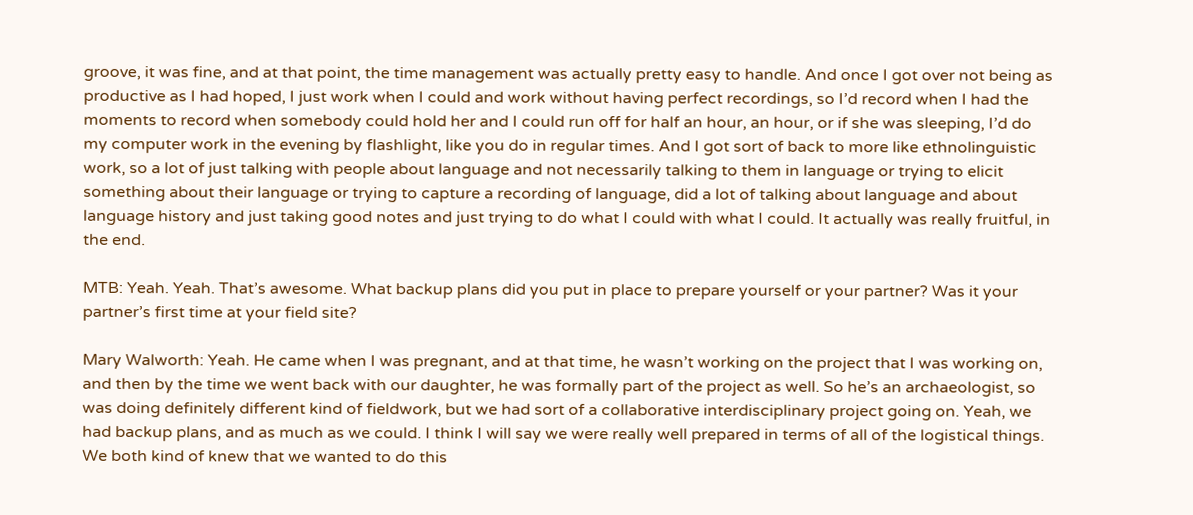groove, it was fine, and at that point, the time management was actually pretty easy to handle. And once I got over not being as productive as I had hoped, I just work when I could and work without having perfect recordings, so I’d record when I had the moments to record when somebody could hold her and I could run off for half an hour, an hour, or if she was sleeping, I’d do my computer work in the evening by flashlight, like you do in regular times. And I got sort of back to more like ethnolinguistic work, so a lot of just talking with people about language and not necessarily talking to them in language or trying to elicit something about their language or trying to capture a recording of language, did a lot of talking about language and about language history and just taking good notes and just trying to do what I could with what I could. It actually was really fruitful, in the end.

MTB: Yeah. Yeah. That’s awesome. What backup plans did you put in place to prepare yourself or your partner? Was it your partner’s first time at your field site?

Mary Walworth: Yeah. He came when I was pregnant, and at that time, he wasn’t working on the project that I was working on, and then by the time we went back with our daughter, he was formally part of the project as well. So he’s an archaeologist, so was doing definitely different kind of fieldwork, but we had sort of a collaborative interdisciplinary project going on. Yeah, we had backup plans, and as much as we could. I think I will say we were really well prepared in terms of all of the logistical things. We both kind of knew that we wanted to do this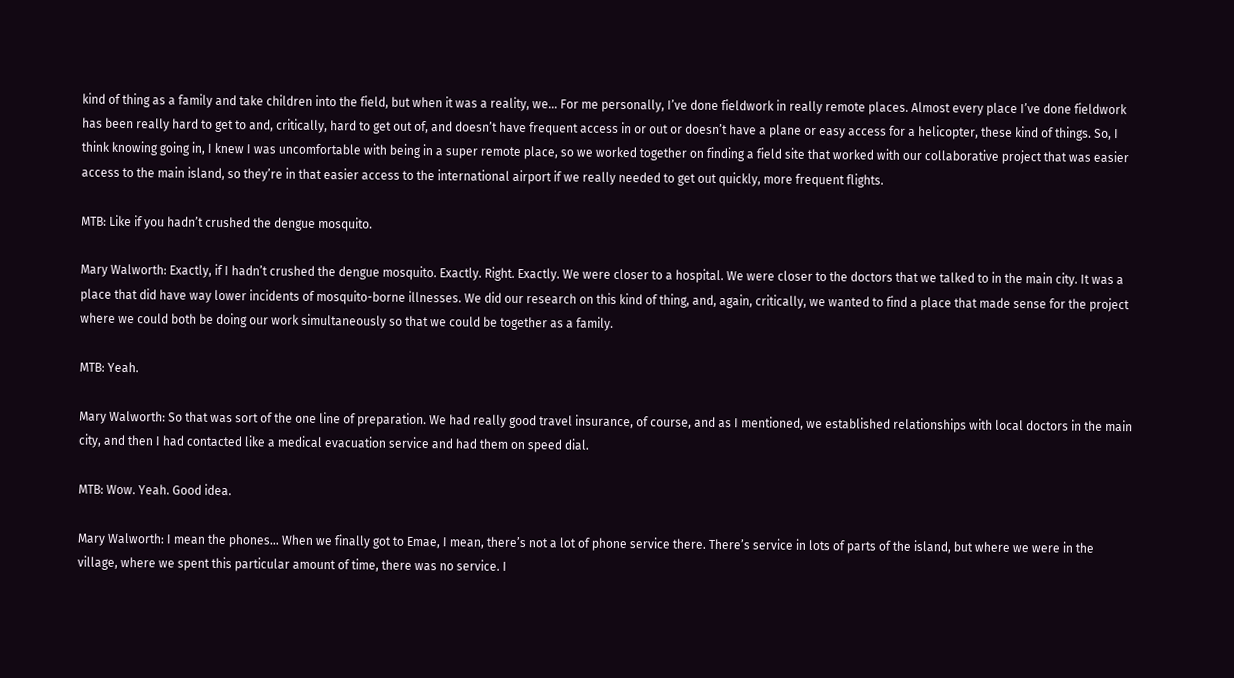kind of thing as a family and take children into the field, but when it was a reality, we… For me personally, I’ve done fieldwork in really remote places. Almost every place I’ve done fieldwork has been really hard to get to and, critically, hard to get out of, and doesn’t have frequent access in or out or doesn’t have a plane or easy access for a helicopter, these kind of things. So, I think knowing going in, I knew I was uncomfortable with being in a super remote place, so we worked together on finding a field site that worked with our collaborative project that was easier access to the main island, so they’re in that easier access to the international airport if we really needed to get out quickly, more frequent flights.

MTB: Like if you hadn’t crushed the dengue mosquito.

Mary Walworth: Exactly, if I hadn’t crushed the dengue mosquito. Exactly. Right. Exactly. We were closer to a hospital. We were closer to the doctors that we talked to in the main city. It was a place that did have way lower incidents of mosquito-borne illnesses. We did our research on this kind of thing, and, again, critically, we wanted to find a place that made sense for the project where we could both be doing our work simultaneously so that we could be together as a family.

MTB: Yeah.

Mary Walworth: So that was sort of the one line of preparation. We had really good travel insurance, of course, and as I mentioned, we established relationships with local doctors in the main city, and then I had contacted like a medical evacuation service and had them on speed dial.

MTB: Wow. Yeah. Good idea.

Mary Walworth: I mean the phones… When we finally got to Emae, I mean, there’s not a lot of phone service there. There’s service in lots of parts of the island, but where we were in the village, where we spent this particular amount of time, there was no service. I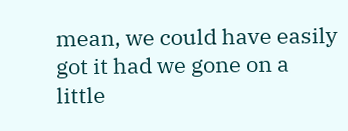mean, we could have easily got it had we gone on a little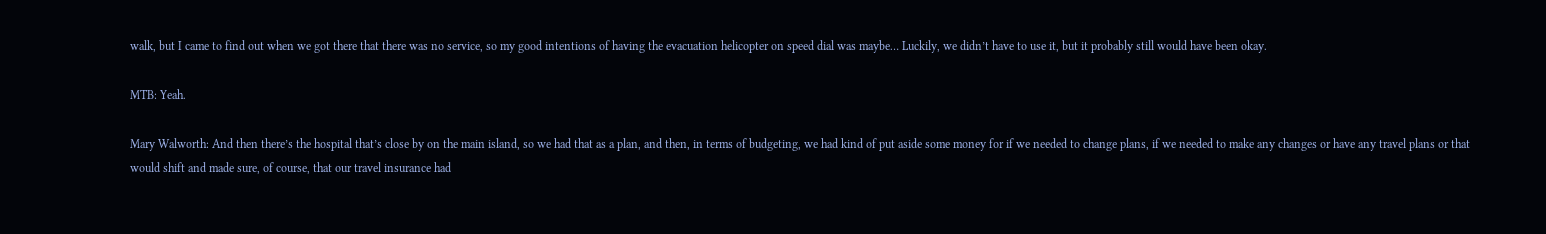walk, but I came to find out when we got there that there was no service, so my good intentions of having the evacuation helicopter on speed dial was maybe… Luckily, we didn’t have to use it, but it probably still would have been okay.

MTB: Yeah.

Mary Walworth: And then there’s the hospital that’s close by on the main island, so we had that as a plan, and then, in terms of budgeting, we had kind of put aside some money for if we needed to change plans, if we needed to make any changes or have any travel plans or that would shift and made sure, of course, that our travel insurance had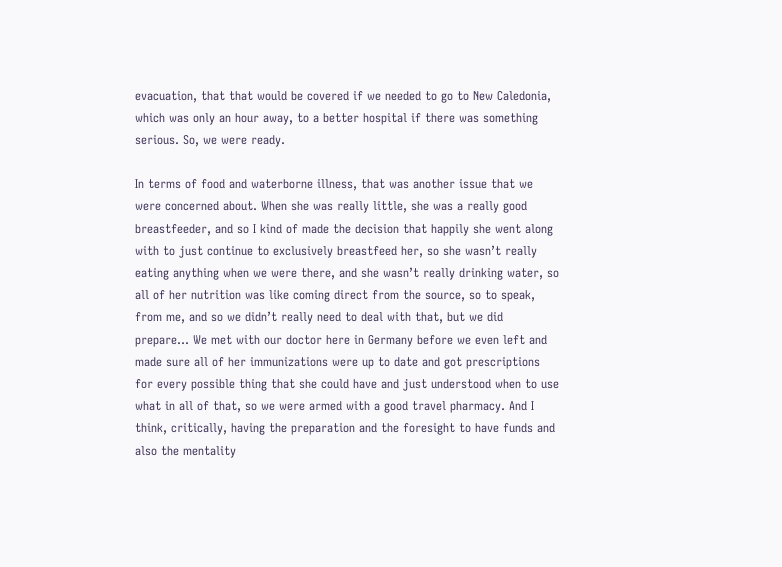evacuation, that that would be covered if we needed to go to New Caledonia, which was only an hour away, to a better hospital if there was something serious. So, we were ready.

In terms of food and waterborne illness, that was another issue that we were concerned about. When she was really little, she was a really good breastfeeder, and so I kind of made the decision that happily she went along with to just continue to exclusively breastfeed her, so she wasn’t really eating anything when we were there, and she wasn’t really drinking water, so all of her nutrition was like coming direct from the source, so to speak, from me, and so we didn’t really need to deal with that, but we did prepare… We met with our doctor here in Germany before we even left and made sure all of her immunizations were up to date and got prescriptions for every possible thing that she could have and just understood when to use what in all of that, so we were armed with a good travel pharmacy. And I think, critically, having the preparation and the foresight to have funds and also the mentality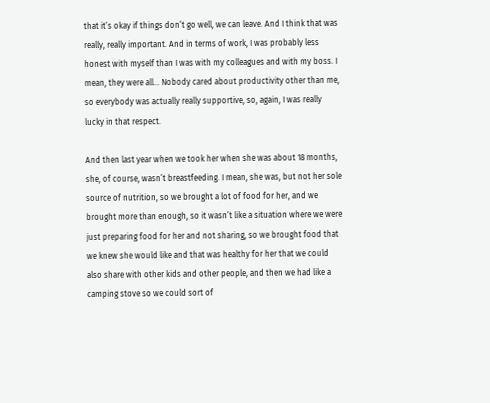that it’s okay if things don’t go well, we can leave. And I think that was really, really important. And in terms of work, I was probably less honest with myself than I was with my colleagues and with my boss. I mean, they were all… Nobody cared about productivity other than me, so everybody was actually really supportive, so, again, I was really lucky in that respect.

And then last year when we took her when she was about 18 months, she, of course, wasn’t breastfeeding. I mean, she was, but not her sole source of nutrition, so we brought a lot of food for her, and we brought more than enough, so it wasn’t like a situation where we were just preparing food for her and not sharing, so we brought food that we knew she would like and that was healthy for her that we could also share with other kids and other people, and then we had like a camping stove so we could sort of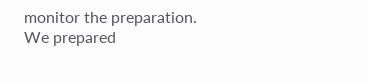monitor the preparation. We prepared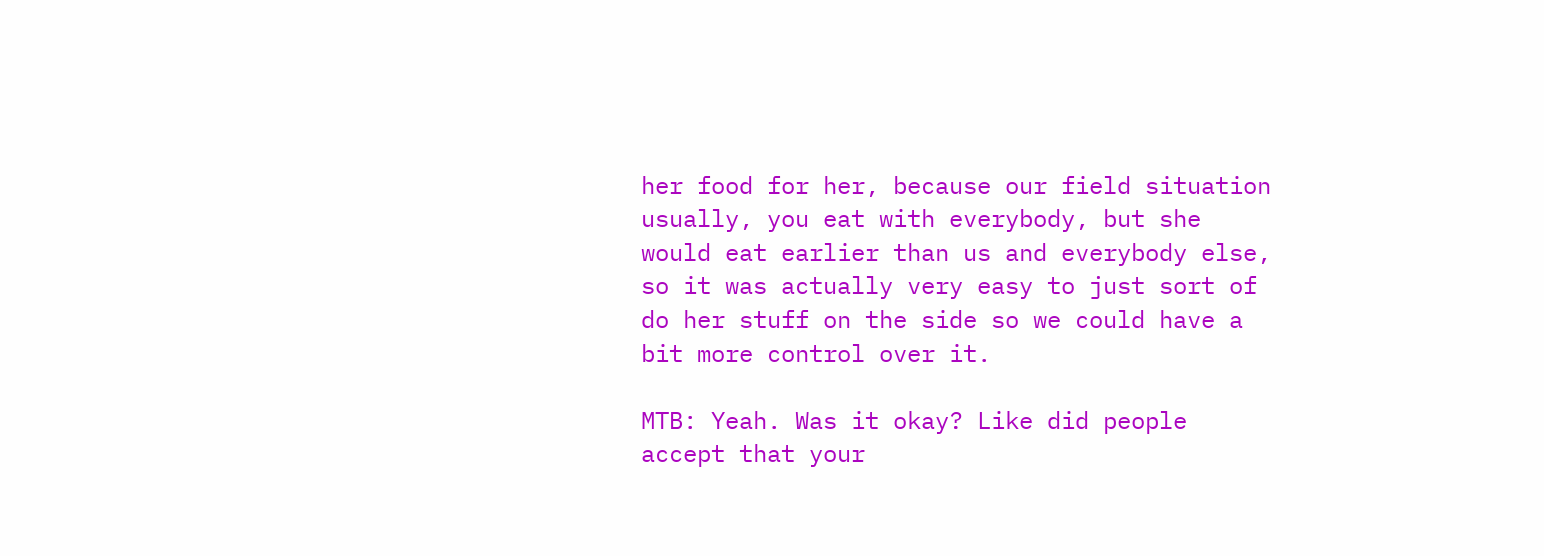her food for her, because our field situation usually, you eat with everybody, but she would eat earlier than us and everybody else, so it was actually very easy to just sort of do her stuff on the side so we could have a bit more control over it.

MTB: Yeah. Was it okay? Like did people accept that your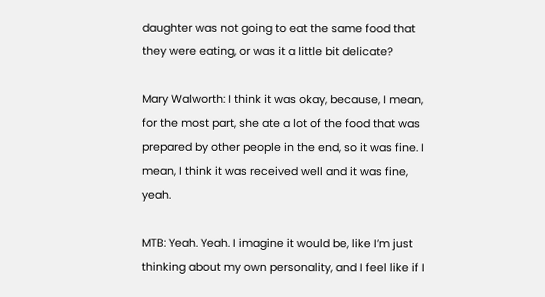daughter was not going to eat the same food that they were eating, or was it a little bit delicate?

Mary Walworth: I think it was okay, because, I mean, for the most part, she ate a lot of the food that was prepared by other people in the end, so it was fine. I mean, I think it was received well and it was fine, yeah.

MTB: Yeah. Yeah. I imagine it would be, like I’m just thinking about my own personality, and I feel like if I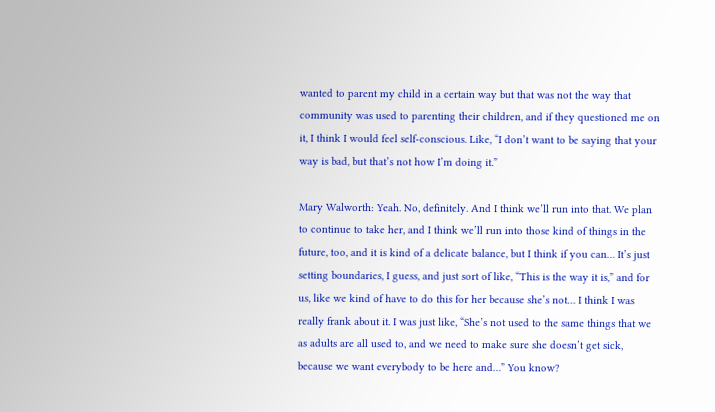wanted to parent my child in a certain way but that was not the way that community was used to parenting their children, and if they questioned me on it, I think I would feel self-conscious. Like, “I don’t want to be saying that your way is bad, but that’s not how I’m doing it.”

Mary Walworth: Yeah. No, definitely. And I think we’ll run into that. We plan to continue to take her, and I think we’ll run into those kind of things in the future, too, and it is kind of a delicate balance, but I think if you can… It’s just setting boundaries, I guess, and just sort of like, “This is the way it is,” and for us, like we kind of have to do this for her because she’s not… I think I was really frank about it. I was just like, “She’s not used to the same things that we as adults are all used to, and we need to make sure she doesn’t get sick, because we want everybody to be here and…” You know?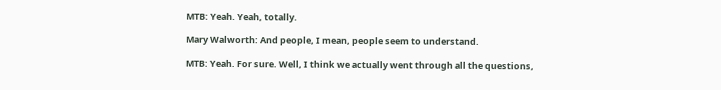MTB: Yeah. Yeah, totally.

Mary Walworth: And people, I mean, people seem to understand.

MTB: Yeah. For sure. Well, I think we actually went through all the questions,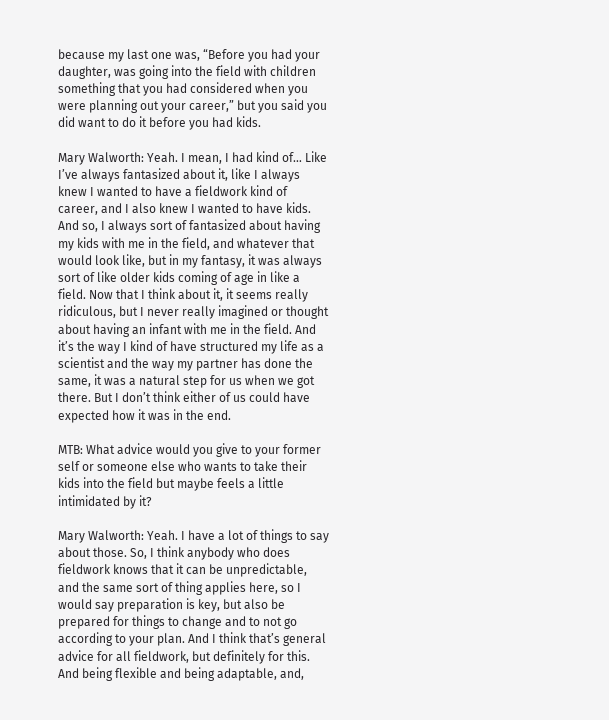because my last one was, “Before you had your daughter, was going into the field with children something that you had considered when you were planning out your career,” but you said you did want to do it before you had kids.

Mary Walworth: Yeah. I mean, I had kind of… Like I’ve always fantasized about it, like I always knew I wanted to have a fieldwork kind of career, and I also knew I wanted to have kids. And so, I always sort of fantasized about having my kids with me in the field, and whatever that would look like, but in my fantasy, it was always sort of like older kids coming of age in like a field. Now that I think about it, it seems really ridiculous, but I never really imagined or thought about having an infant with me in the field. And it’s the way I kind of have structured my life as a scientist and the way my partner has done the same, it was a natural step for us when we got there. But I don’t think either of us could have expected how it was in the end.

MTB: What advice would you give to your former self or someone else who wants to take their kids into the field but maybe feels a little intimidated by it?

Mary Walworth: Yeah. I have a lot of things to say about those. So, I think anybody who does fieldwork knows that it can be unpredictable, and the same sort of thing applies here, so I would say preparation is key, but also be prepared for things to change and to not go according to your plan. And I think that’s general advice for all fieldwork, but definitely for this. And being flexible and being adaptable, and,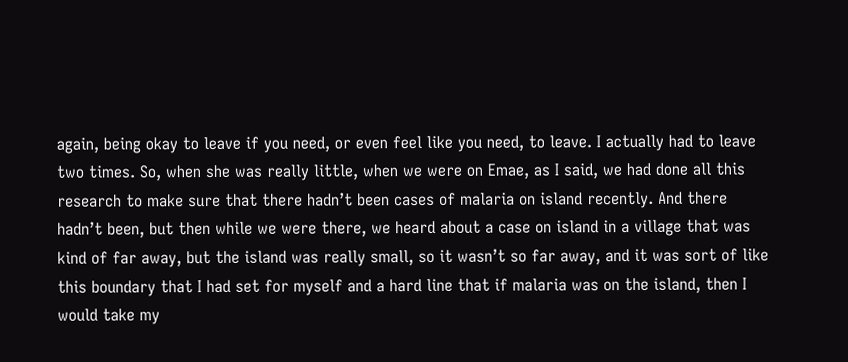again, being okay to leave if you need, or even feel like you need, to leave. I actually had to leave two times. So, when she was really little, when we were on Emae, as I said, we had done all this research to make sure that there hadn’t been cases of malaria on island recently. And there hadn’t been, but then while we were there, we heard about a case on island in a village that was kind of far away, but the island was really small, so it wasn’t so far away, and it was sort of like this boundary that I had set for myself and a hard line that if malaria was on the island, then I would take my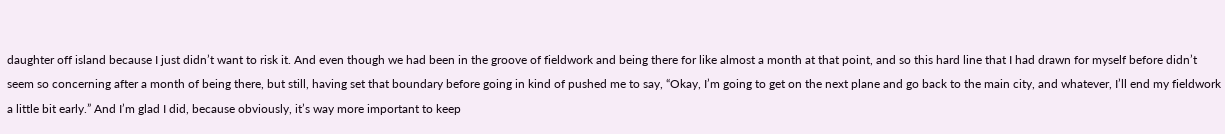daughter off island because I just didn’t want to risk it. And even though we had been in the groove of fieldwork and being there for like almost a month at that point, and so this hard line that I had drawn for myself before didn’t seem so concerning after a month of being there, but still, having set that boundary before going in kind of pushed me to say, “Okay, I’m going to get on the next plane and go back to the main city, and whatever, I’ll end my fieldwork a little bit early.” And I’m glad I did, because obviously, it’s way more important to keep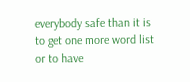everybody safe than it is to get one more word list or to have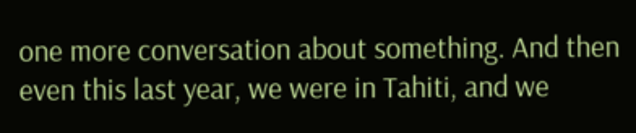one more conversation about something. And then even this last year, we were in Tahiti, and we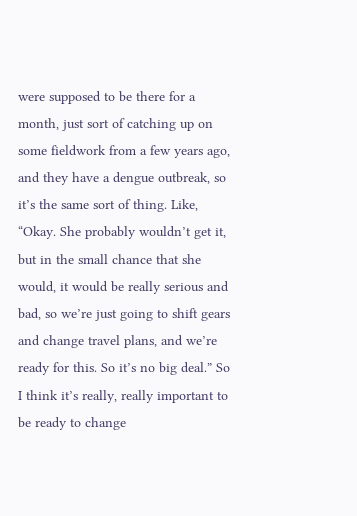were supposed to be there for a month, just sort of catching up on some fieldwork from a few years ago, and they have a dengue outbreak, so it’s the same sort of thing. Like, “Okay. She probably wouldn’t get it, but in the small chance that she would, it would be really serious and bad, so we’re just going to shift gears and change travel plans, and we’re ready for this. So it’s no big deal.” So I think it’s really, really important to be ready to change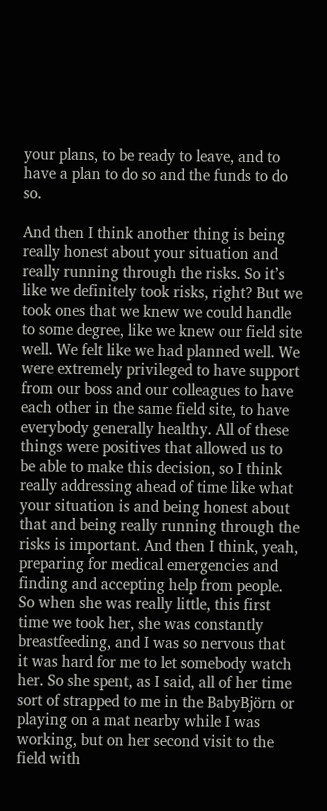your plans, to be ready to leave, and to have a plan to do so and the funds to do so.

And then I think another thing is being really honest about your situation and really running through the risks. So it’s like we definitely took risks, right? But we took ones that we knew we could handle to some degree, like we knew our field site well. We felt like we had planned well. We were extremely privileged to have support from our boss and our colleagues to have each other in the same field site, to have everybody generally healthy. All of these things were positives that allowed us to be able to make this decision, so I think really addressing ahead of time like what your situation is and being honest about that and being really running through the risks is important. And then I think, yeah, preparing for medical emergencies and finding and accepting help from people. So when she was really little, this first time we took her, she was constantly breastfeeding, and I was so nervous that it was hard for me to let somebody watch her. So she spent, as I said, all of her time sort of strapped to me in the BabyBjörn or playing on a mat nearby while I was working, but on her second visit to the field with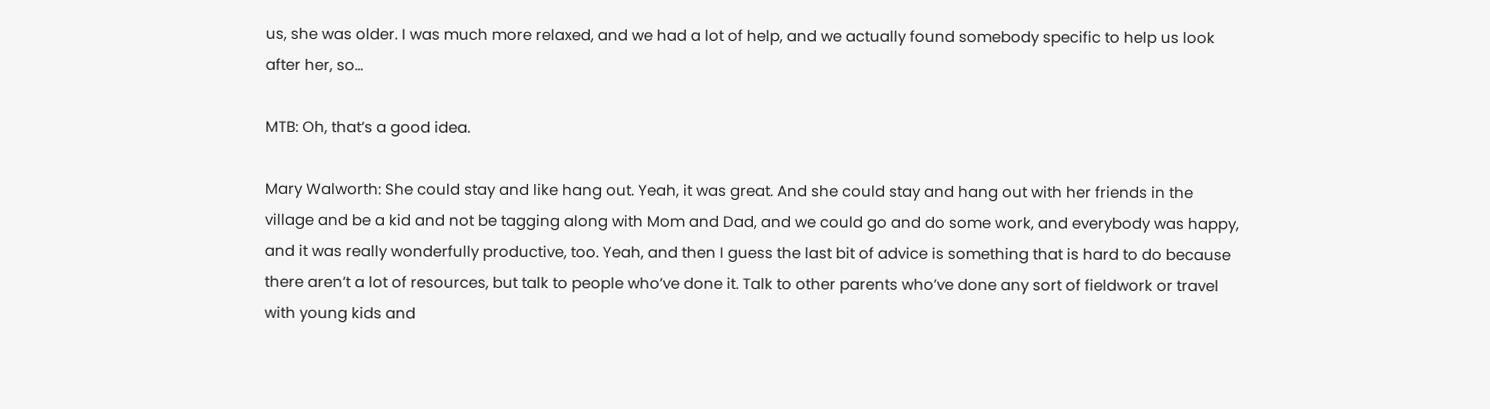us, she was older. I was much more relaxed, and we had a lot of help, and we actually found somebody specific to help us look after her, so…

MTB: Oh, that’s a good idea.

Mary Walworth: She could stay and like hang out. Yeah, it was great. And she could stay and hang out with her friends in the village and be a kid and not be tagging along with Mom and Dad, and we could go and do some work, and everybody was happy, and it was really wonderfully productive, too. Yeah, and then I guess the last bit of advice is something that is hard to do because there aren’t a lot of resources, but talk to people who’ve done it. Talk to other parents who’ve done any sort of fieldwork or travel with young kids and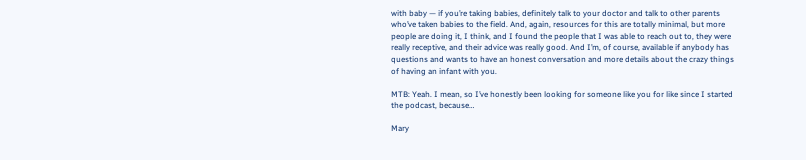with baby — if you’re taking babies, definitely talk to your doctor and talk to other parents who’ve taken babies to the field. And, again, resources for this are totally minimal, but more people are doing it, I think, and I found the people that I was able to reach out to, they were really receptive, and their advice was really good. And I’m, of course, available if anybody has questions and wants to have an honest conversation and more details about the crazy things of having an infant with you.

MTB: Yeah. I mean, so I’ve honestly been looking for someone like you for like since I started the podcast, because…

Mary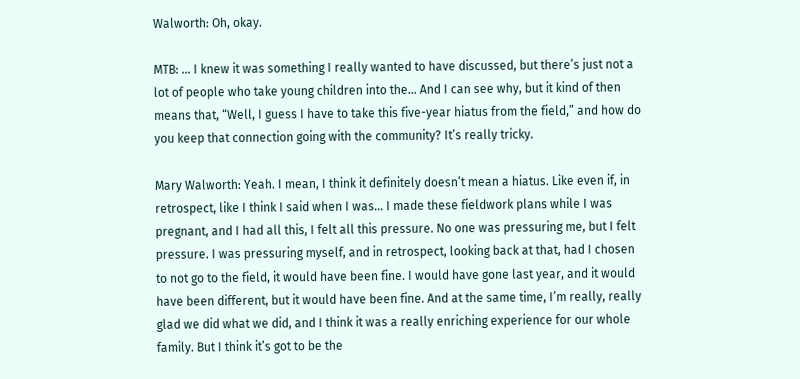Walworth: Oh, okay.

MTB: … I knew it was something I really wanted to have discussed, but there’s just not a lot of people who take young children into the… And I can see why, but it kind of then means that, “Well, I guess I have to take this five-year hiatus from the field,” and how do you keep that connection going with the community? It’s really tricky.

Mary Walworth: Yeah. I mean, I think it definitely doesn’t mean a hiatus. Like even if, in retrospect, like I think I said when I was… I made these fieldwork plans while I was pregnant, and I had all this, I felt all this pressure. No one was pressuring me, but I felt pressure. I was pressuring myself, and in retrospect, looking back at that, had I chosen to not go to the field, it would have been fine. I would have gone last year, and it would have been different, but it would have been fine. And at the same time, I’m really, really glad we did what we did, and I think it was a really enriching experience for our whole family. But I think it’s got to be the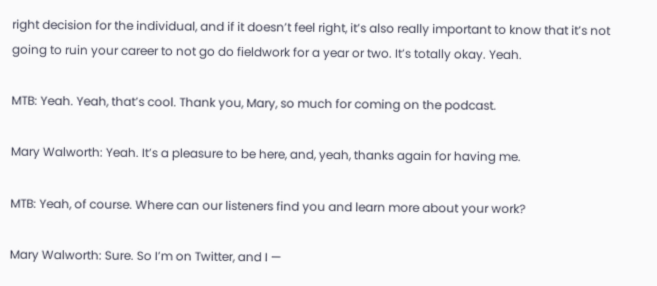right decision for the individual, and if it doesn’t feel right, it’s also really important to know that it’s not going to ruin your career to not go do fieldwork for a year or two. It’s totally okay. Yeah.

MTB: Yeah. Yeah, that’s cool. Thank you, Mary, so much for coming on the podcast.

Mary Walworth: Yeah. It’s a pleasure to be here, and, yeah, thanks again for having me.

MTB: Yeah, of course. Where can our listeners find you and learn more about your work?

Mary Walworth: Sure. So I’m on Twitter, and I —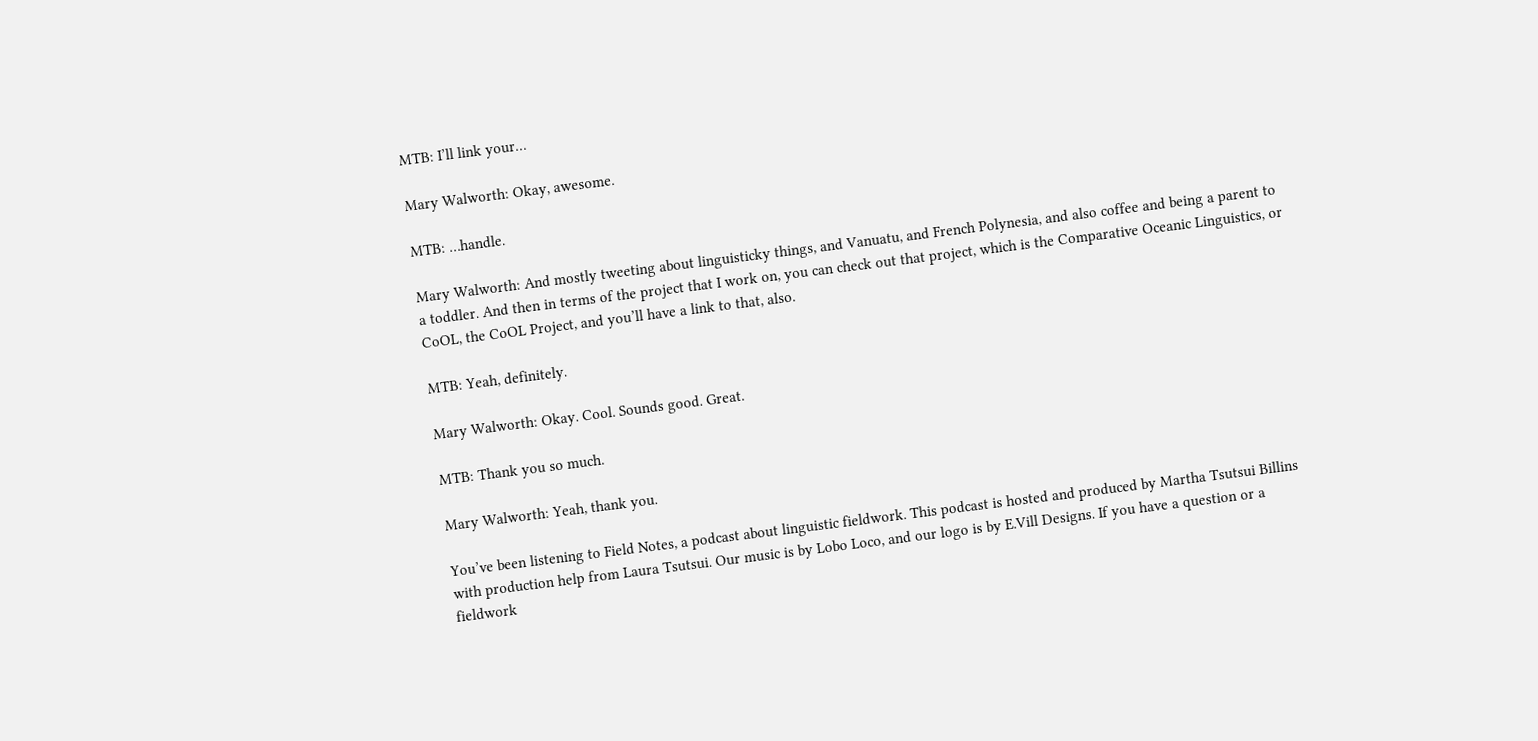MTB: I’ll link your…

Mary Walworth: Okay, awesome.

MTB: …handle.

Mary Walworth: And mostly tweeting about linguisticky things, and Vanuatu, and French Polynesia, and also coffee and being a parent to a toddler. And then in terms of the project that I work on, you can check out that project, which is the Comparative Oceanic Linguistics, or CoOL, the CoOL Project, and you’ll have a link to that, also.

MTB: Yeah, definitely.

Mary Walworth: Okay. Cool. Sounds good. Great.

MTB: Thank you so much.

Mary Walworth: Yeah, thank you.

You’ve been listening to Field Notes, a podcast about linguistic fieldwork. This podcast is hosted and produced by Martha Tsutsui Billins with production help from Laura Tsutsui. Our music is by Lobo Loco, and our logo is by E.Vill Designs. If you have a question or a fieldwork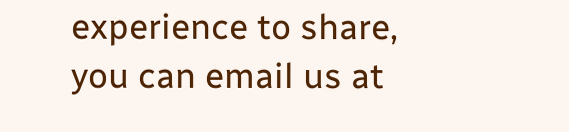experience to share, you can email us at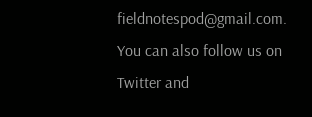fieldnotespod@gmail.com. You can also follow us on Twitter and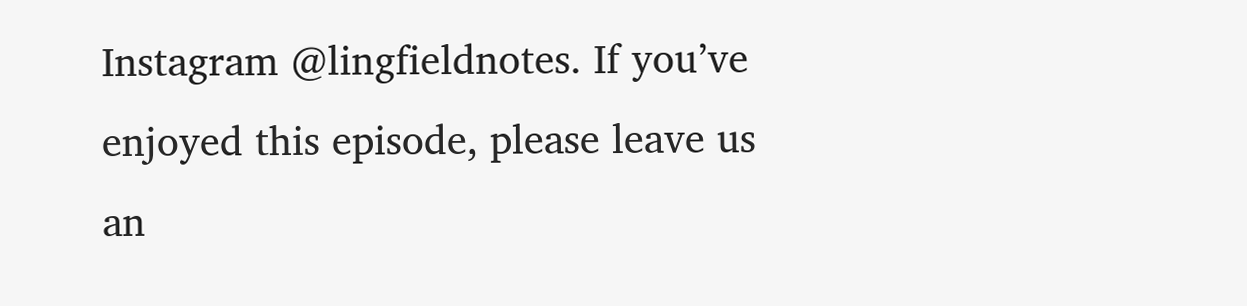Instagram @lingfieldnotes. If you’ve enjoyed this episode, please leave us an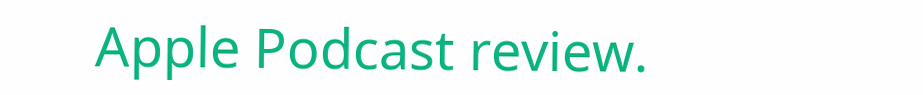Apple Podcast review.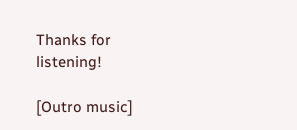Thanks for listening!

[Outro music]